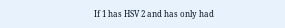If 1 has HSV 2 and has only had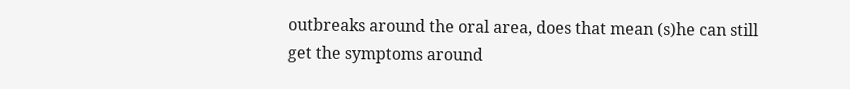outbreaks around the oral area, does that mean (s)he can still get the symptoms around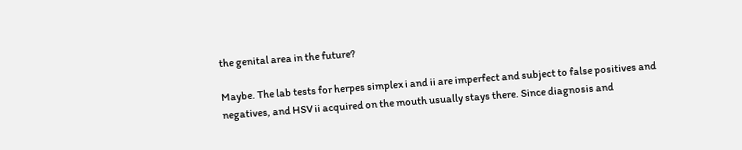the genital area in the future?

Maybe. The lab tests for herpes simplex i and ii are imperfect and subject to false positives and negatives, and HSV ii acquired on the mouth usually stays there. Since diagnosis and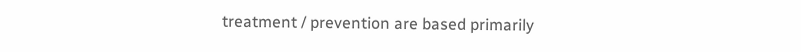treatment / prevention are based primarily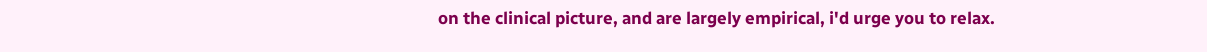on the clinical picture, and are largely empirical, i'd urge you to relax.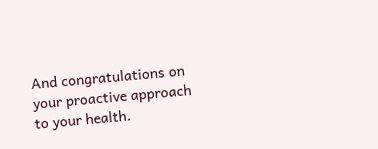And congratulations on your proactive approach to your health.